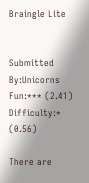Braingle Lite


Submitted By:Unicorns
Fun:*** (2.41)
Difficulty:* (0.56)

There are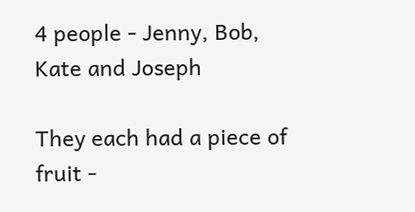4 people - Jenny, Bob, Kate and Joseph

They each had a piece of fruit -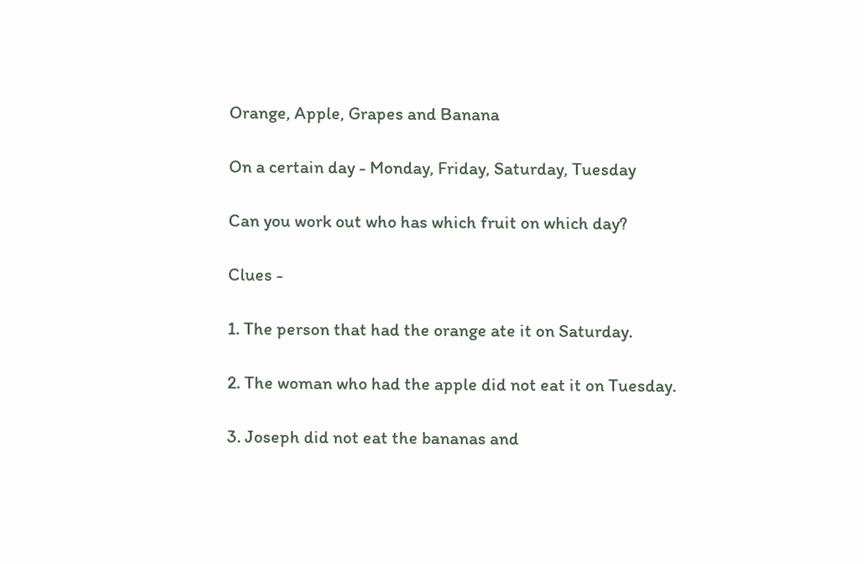Orange, Apple, Grapes and Banana

On a certain day - Monday, Friday, Saturday, Tuesday

Can you work out who has which fruit on which day?

Clues -

1. The person that had the orange ate it on Saturday.

2. The woman who had the apple did not eat it on Tuesday.

3. Joseph did not eat the bananas and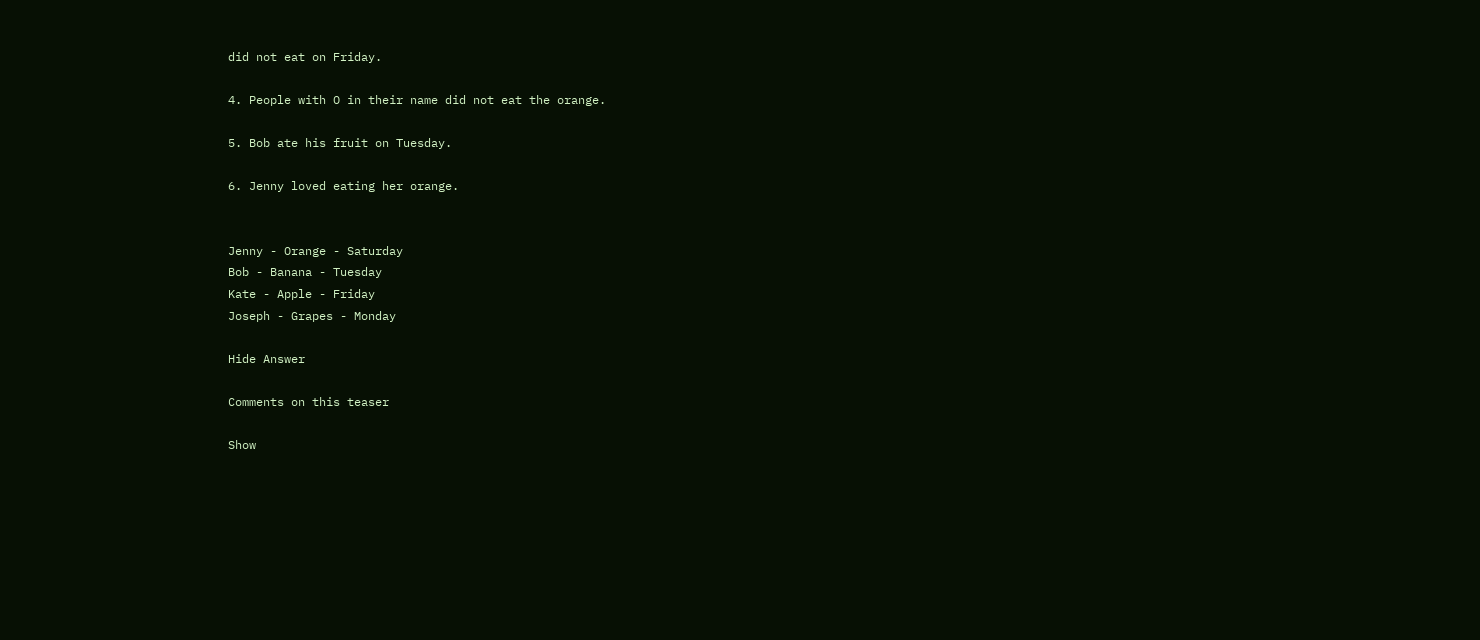did not eat on Friday.

4. People with O in their name did not eat the orange.

5. Bob ate his fruit on Tuesday.

6. Jenny loved eating her orange.


Jenny - Orange - Saturday
Bob - Banana - Tuesday
Kate - Apple - Friday
Joseph - Grapes - Monday

Hide Answer

Comments on this teaser

Show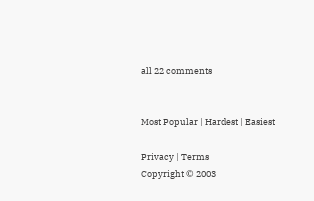all 22 comments


Most Popular | Hardest | Easiest

Privacy | Terms
Copyright © 2003